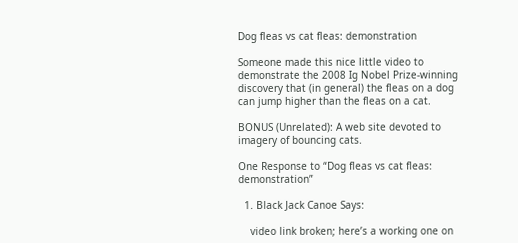Dog fleas vs cat fleas: demonstration

Someone made this nice little video to demonstrate the 2008 Ig Nobel Prize-winning discovery that (in general) the fleas on a dog can jump higher than the fleas on a cat.

BONUS (Unrelated): A web site devoted to imagery of bouncing cats.

One Response to “Dog fleas vs cat fleas: demonstration”

  1. Black Jack Canoe Says:

    video link broken; here’s a working one on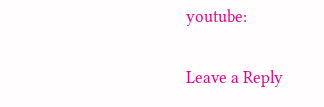youtube:

Leave a Reply